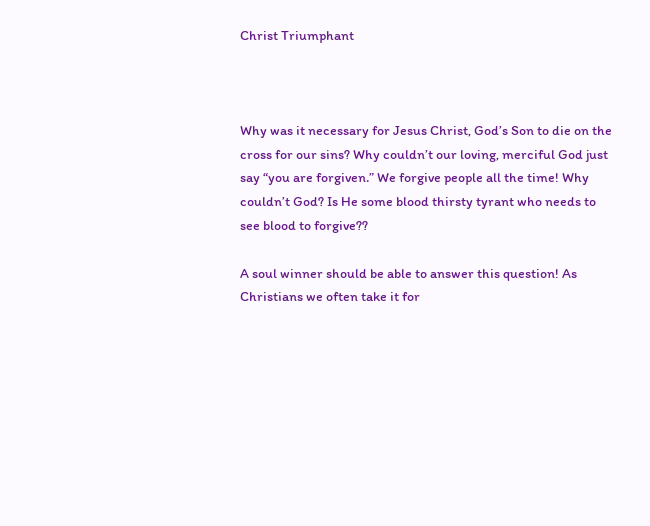Christ Triumphant



Why was it necessary for Jesus Christ, God’s Son to die on the cross for our sins? Why couldn’t our loving, merciful God just say “you are forgiven.” We forgive people all the time! Why couldn’t God? Is He some blood thirsty tyrant who needs to see blood to forgive??

A soul winner should be able to answer this question! As Christians we often take it for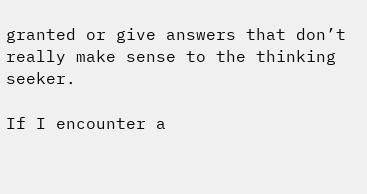granted or give answers that don’t really make sense to the thinking seeker.

If I encounter a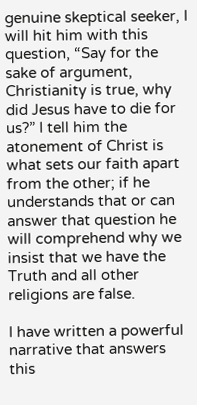genuine skeptical seeker, I will hit him with this question, “Say for the sake of argument, Christianity is true, why did Jesus have to die for us?” I tell him the atonement of Christ is what sets our faith apart from the other; if he understands that or can answer that question he will comprehend why we insist that we have the Truth and all other religions are false.

I have written a powerful narrative that answers this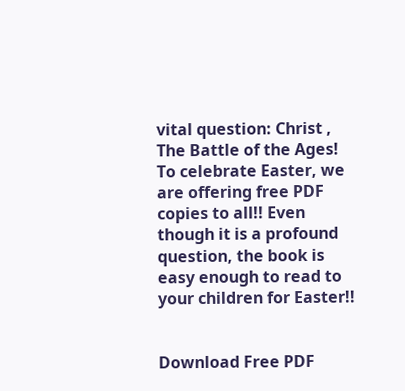vital question: Christ , The Battle of the Ages! To celebrate Easter, we are offering free PDF copies to all!! Even though it is a profound question, the book is easy enough to read to your children for Easter!!


Download Free PDF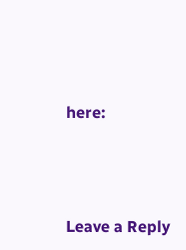here:




Leave a Reply